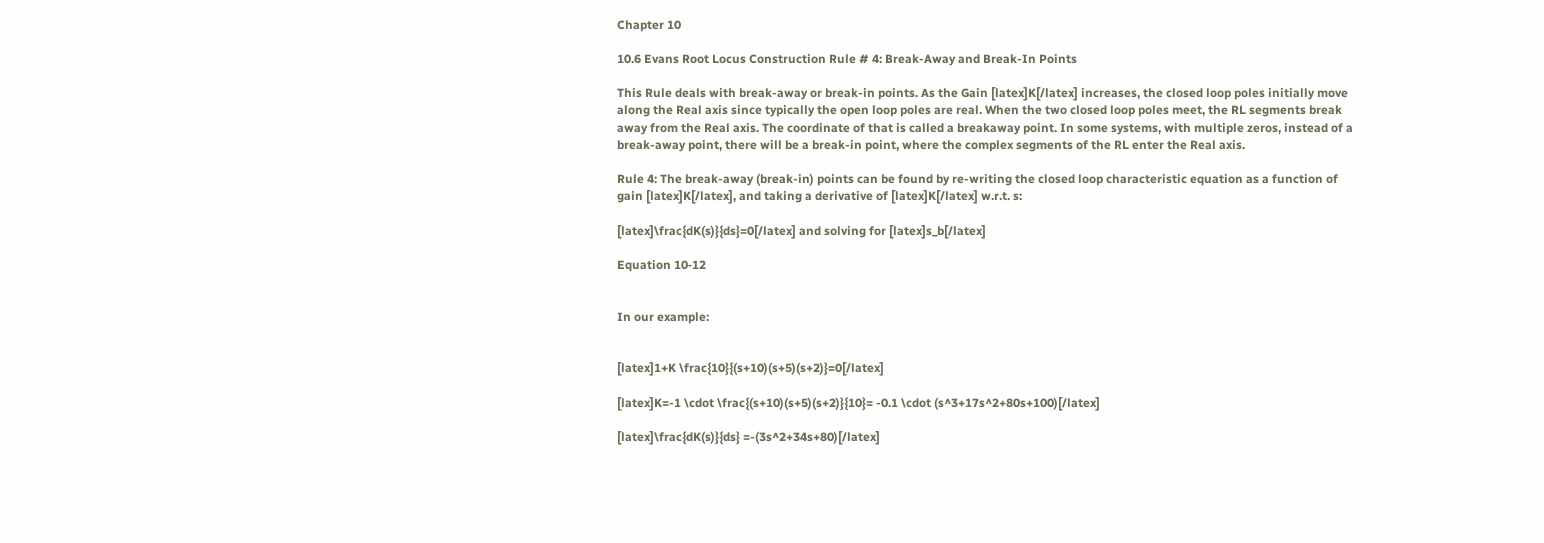Chapter 10

10.6 Evans Root Locus Construction Rule # 4: Break-Away and Break-In Points

This Rule deals with break-away or break-in points. As the Gain [latex]K[/latex] increases, the closed loop poles initially move along the Real axis since typically the open loop poles are real. When the two closed loop poles meet, the RL segments break away from the Real axis. The coordinate of that is called a breakaway point. In some systems, with multiple zeros, instead of a break-away point, there will be a break-in point, where the complex segments of the RL enter the Real axis.

Rule 4: The break-away (break-in) points can be found by re-writing the closed loop characteristic equation as a function of gain [latex]K[/latex], and taking a derivative of [latex]K[/latex] w.r.t. s:

[latex]\frac{dK(s)}{ds}=0[/latex] and solving for [latex]s_b[/latex]

Equation 10‑12


In our example:


[latex]1+K \frac{10}{(s+10)(s+5)(s+2)}=0[/latex]

[latex]K=-1 \cdot \frac{(s+10)(s+5)(s+2)}{10}= -0.1 \cdot (s^3+17s^2+80s+100)[/latex]

[latex]\frac{dK(s)}{ds} =-(3s^2+34s+80)[/latex]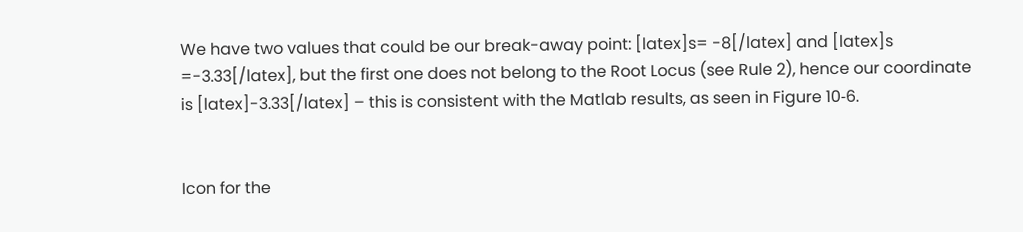We have two values that could be our break-away point: [latex]s= -8[/latex] and [latex]s =-3.33[/latex], but the first one does not belong to the Root Locus (see Rule 2), hence our coordinate is [latex]-3.33[/latex] – this is consistent with the Matlab results, as seen in Figure 10‑6.


Icon for the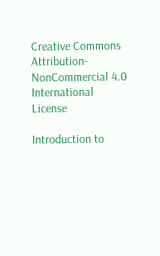Creative Commons Attribution-NonCommercial 4.0 International License

Introduction to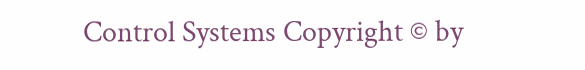Control Systems Copyright © by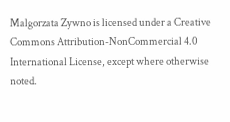Malgorzata Zywno is licensed under a Creative Commons Attribution-NonCommercial 4.0 International License, except where otherwise noted.